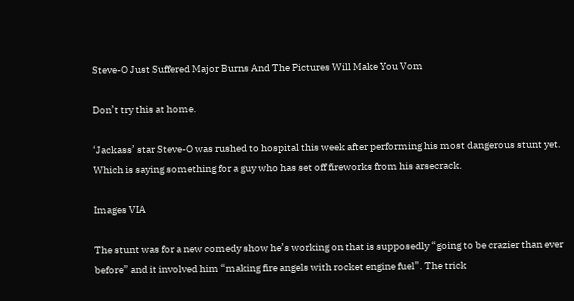Steve-O Just Suffered Major Burns And The Pictures Will Make You Vom

Don’t try this at home.

‘Jackass’ star Steve-O was rushed to hospital this week after performing his most dangerous stunt yet. Which is saying something for a guy who has set off fireworks from his arsecrack.

Images VIA

The stunt was for a new comedy show he’s working on that is supposedly “going to be crazier than ever before” and it involved him “making fire angels with rocket engine fuel”. The trick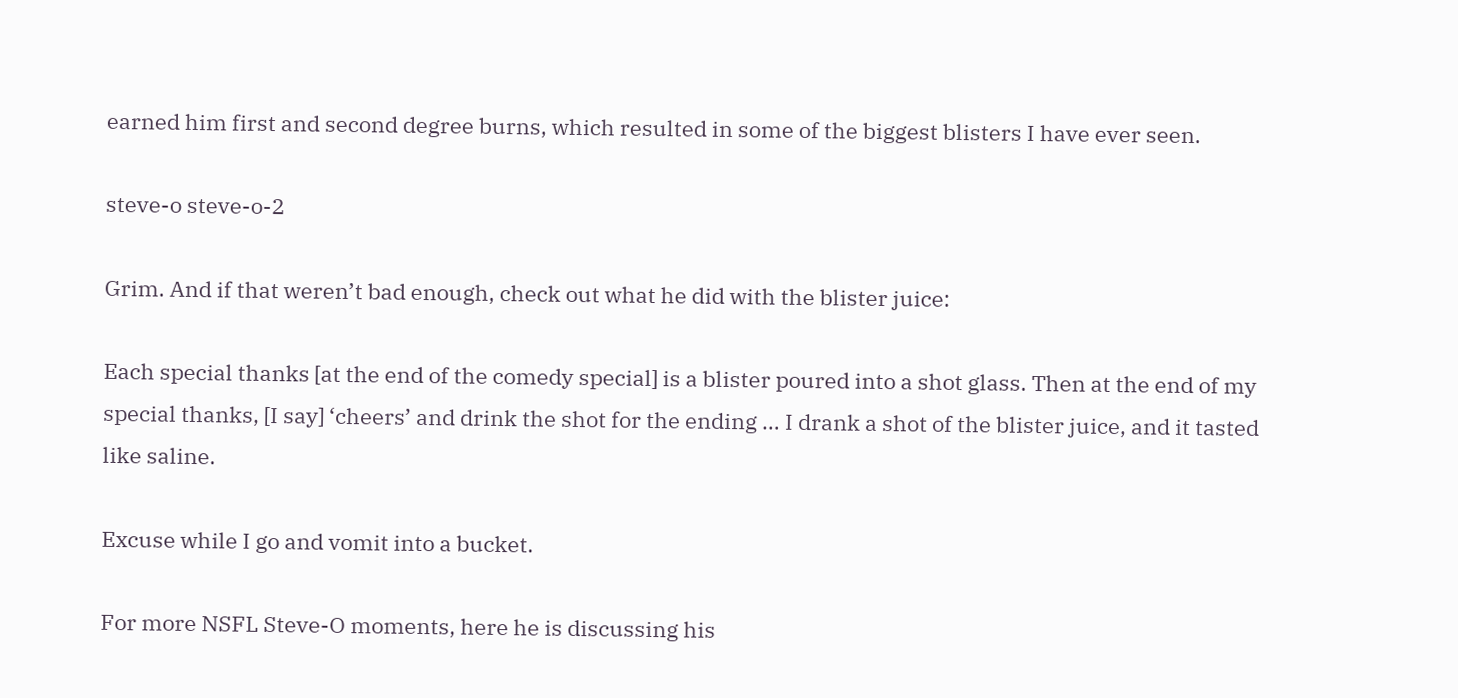earned him first and second degree burns, which resulted in some of the biggest blisters I have ever seen.

steve-o steve-o-2

Grim. And if that weren’t bad enough, check out what he did with the blister juice:

Each special thanks [at the end of the comedy special] is a blister poured into a shot glass. Then at the end of my special thanks, [I say] ‘cheers’ and drink the shot for the ending … I drank a shot of the blister juice, and it tasted like saline.

Excuse while I go and vomit into a bucket.

For more NSFL Steve-O moments, here he is discussing his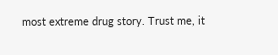most extreme drug story. Trust me, it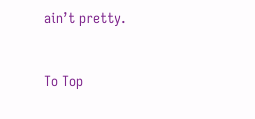ain’t pretty.


To Top